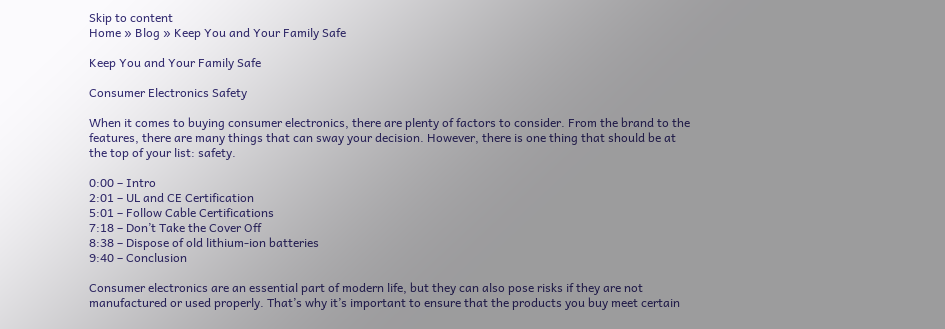Skip to content
Home » Blog » Keep You and Your Family Safe

Keep You and Your Family Safe

Consumer Electronics Safety

When it comes to buying consumer electronics, there are plenty of factors to consider. From the brand to the features, there are many things that can sway your decision. However, there is one thing that should be at the top of your list: safety.

0:00 – Intro
2:01 – UL and CE Certification
5:01 – Follow Cable Certifications
7:18 – Don’t Take the Cover Off
8:38 – Dispose of old lithium-ion batteries
9:40 – Conclusion

Consumer electronics are an essential part of modern life, but they can also pose risks if they are not manufactured or used properly. That’s why it’s important to ensure that the products you buy meet certain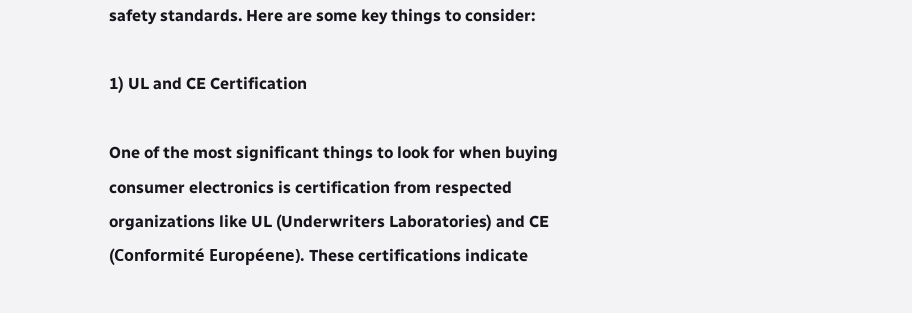safety standards. Here are some key things to consider:

1) UL and CE Certification

One of the most significant things to look for when buying consumer electronics is certification from respected organizations like UL (Underwriters Laboratories) and CE (Conformité Européene). These certifications indicate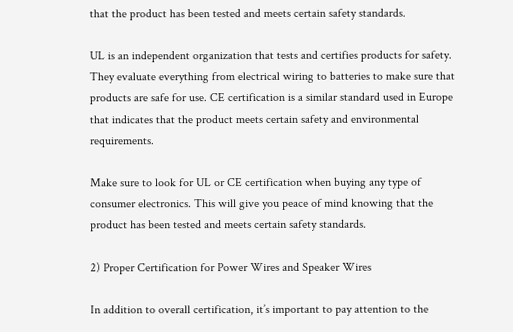that the product has been tested and meets certain safety standards.

UL is an independent organization that tests and certifies products for safety. They evaluate everything from electrical wiring to batteries to make sure that products are safe for use. CE certification is a similar standard used in Europe that indicates that the product meets certain safety and environmental requirements.

Make sure to look for UL or CE certification when buying any type of consumer electronics. This will give you peace of mind knowing that the product has been tested and meets certain safety standards.

2) Proper Certification for Power Wires and Speaker Wires

In addition to overall certification, it’s important to pay attention to the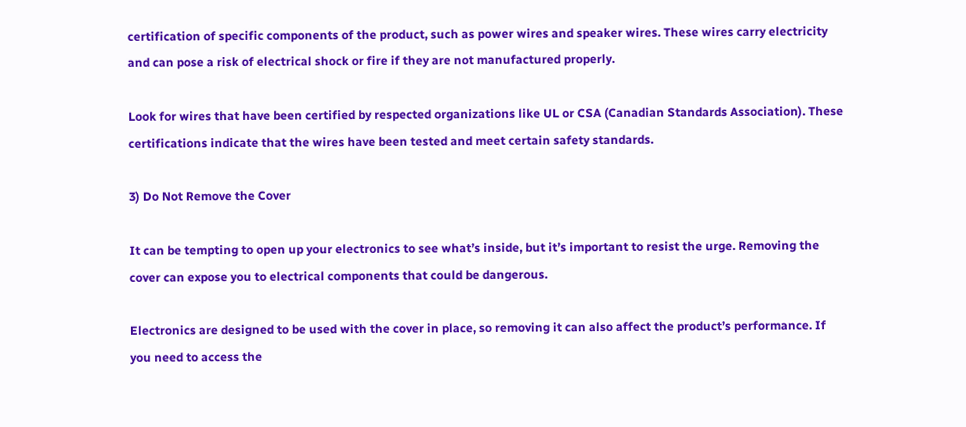certification of specific components of the product, such as power wires and speaker wires. These wires carry electricity and can pose a risk of electrical shock or fire if they are not manufactured properly.

Look for wires that have been certified by respected organizations like UL or CSA (Canadian Standards Association). These certifications indicate that the wires have been tested and meet certain safety standards.

3) Do Not Remove the Cover

It can be tempting to open up your electronics to see what’s inside, but it’s important to resist the urge. Removing the cover can expose you to electrical components that could be dangerous.

Electronics are designed to be used with the cover in place, so removing it can also affect the product’s performance. If you need to access the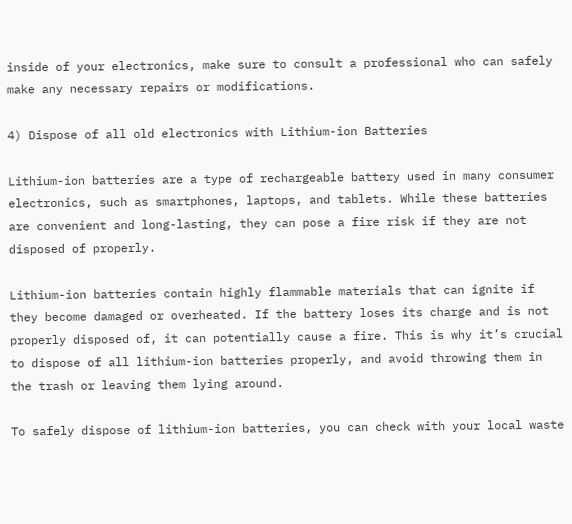inside of your electronics, make sure to consult a professional who can safely make any necessary repairs or modifications.

4) Dispose of all old electronics with Lithium-ion Batteries

Lithium-ion batteries are a type of rechargeable battery used in many consumer electronics, such as smartphones, laptops, and tablets. While these batteries are convenient and long-lasting, they can pose a fire risk if they are not disposed of properly.

Lithium-ion batteries contain highly flammable materials that can ignite if they become damaged or overheated. If the battery loses its charge and is not properly disposed of, it can potentially cause a fire. This is why it’s crucial to dispose of all lithium-ion batteries properly, and avoid throwing them in the trash or leaving them lying around.

To safely dispose of lithium-ion batteries, you can check with your local waste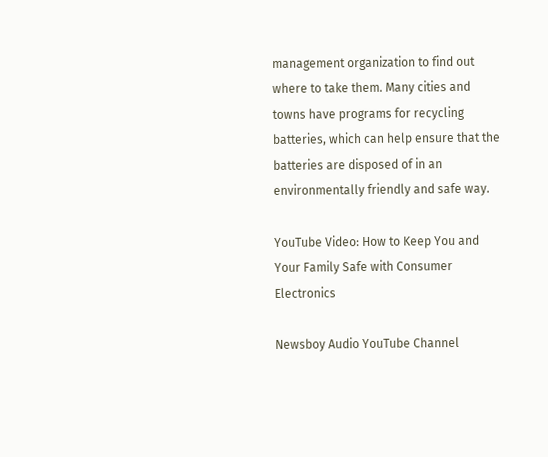management organization to find out where to take them. Many cities and towns have programs for recycling batteries, which can help ensure that the batteries are disposed of in an environmentally friendly and safe way.

YouTube Video: How to Keep You and Your Family Safe with Consumer Electronics

Newsboy Audio YouTube Channel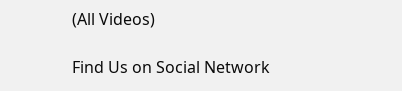(All Videos)

Find Us on Social Network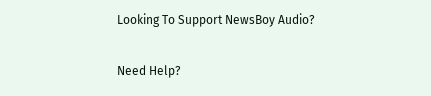Looking To Support NewsBoy Audio?

Need Help?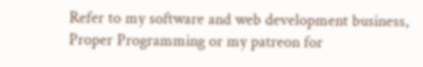Refer to my software and web development business, Proper Programming or my patreon for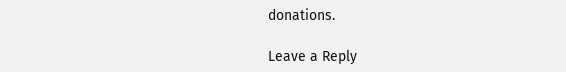donations.

Leave a Reply